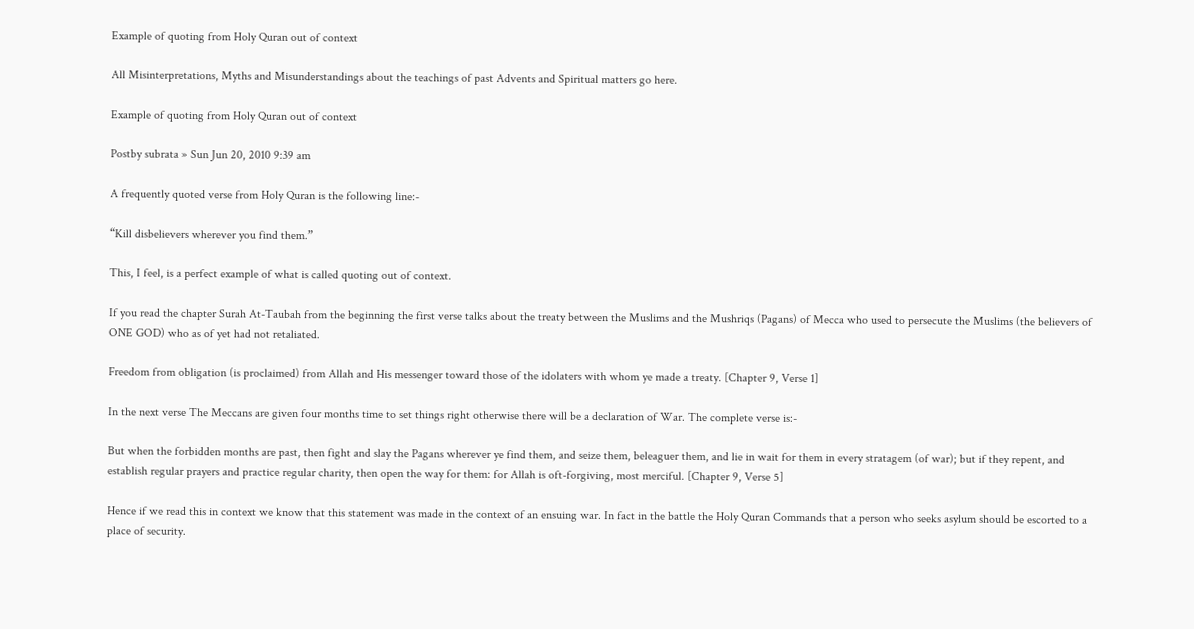Example of quoting from Holy Quran out of context

All Misinterpretations, Myths and Misunderstandings about the teachings of past Advents and Spiritual matters go here.

Example of quoting from Holy Quran out of context

Postby subrata » Sun Jun 20, 2010 9:39 am

A frequently quoted verse from Holy Quran is the following line:-

“Kill disbelievers wherever you find them.”

This, I feel, is a perfect example of what is called quoting out of context.

If you read the chapter Surah At-Taubah from the beginning the first verse talks about the treaty between the Muslims and the Mushriqs (Pagans) of Mecca who used to persecute the Muslims (the believers of ONE GOD) who as of yet had not retaliated.

Freedom from obligation (is proclaimed) from Allah and His messenger toward those of the idolaters with whom ye made a treaty. [Chapter 9, Verse 1]

In the next verse The Meccans are given four months time to set things right otherwise there will be a declaration of War. The complete verse is:-

But when the forbidden months are past, then fight and slay the Pagans wherever ye find them, and seize them, beleaguer them, and lie in wait for them in every stratagem (of war); but if they repent, and establish regular prayers and practice regular charity, then open the way for them: for Allah is oft-forgiving, most merciful. [Chapter 9, Verse 5]

Hence if we read this in context we know that this statement was made in the context of an ensuing war. In fact in the battle the Holy Quran Commands that a person who seeks asylum should be escorted to a place of security.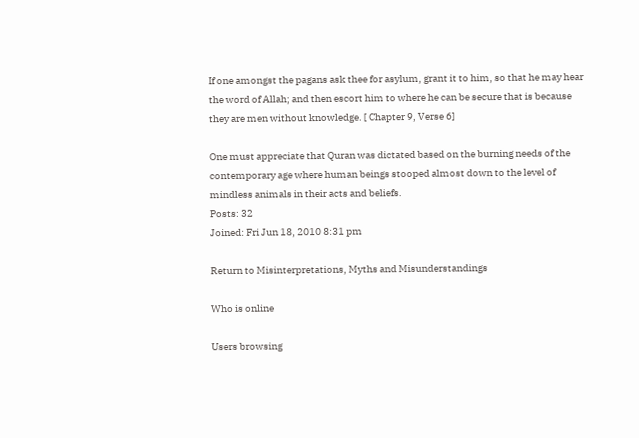If one amongst the pagans ask thee for asylum, grant it to him, so that he may hear the word of Allah; and then escort him to where he can be secure that is because they are men without knowledge. [ Chapter 9, Verse 6]

One must appreciate that Quran was dictated based on the burning needs of the contemporary age where human beings stooped almost down to the level of mindless animals in their acts and beliefs.
Posts: 32
Joined: Fri Jun 18, 2010 8:31 pm

Return to Misinterpretations, Myths and Misunderstandings

Who is online

Users browsing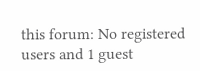this forum: No registered users and 1 guest